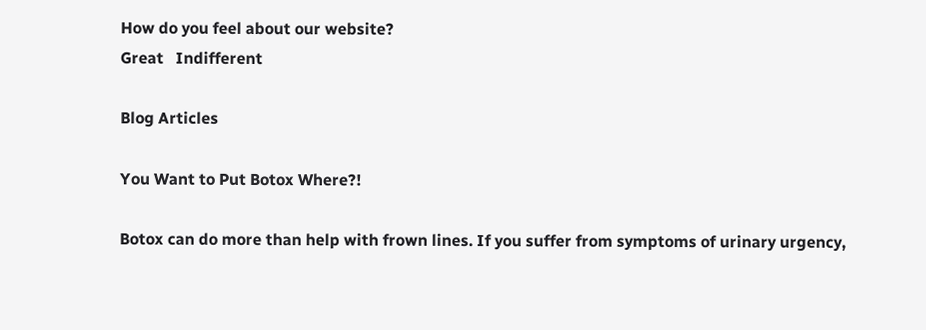How do you feel about our website?
Great   Indifferent

Blog Articles

You Want to Put Botox Where?!

Botox can do more than help with frown lines. If you suffer from symptoms of urinary urgency,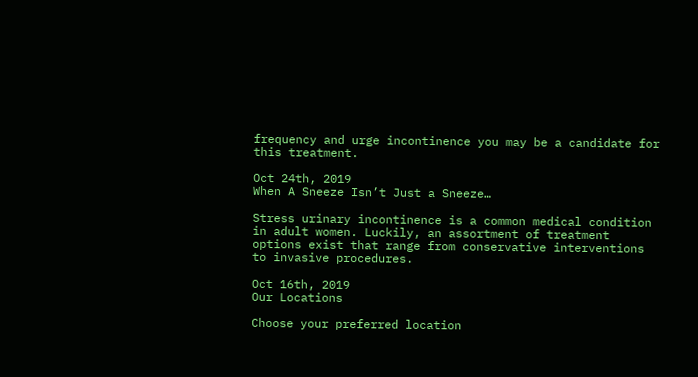frequency and urge incontinence you may be a candidate for this treatment.

Oct 24th, 2019
When A Sneeze Isn’t Just a Sneeze…

Stress urinary incontinence is a common medical condition in adult women. Luckily, an assortment of treatment options exist that range from conservative interventions to invasive procedures.

Oct 16th, 2019
Our Locations

Choose your preferred location